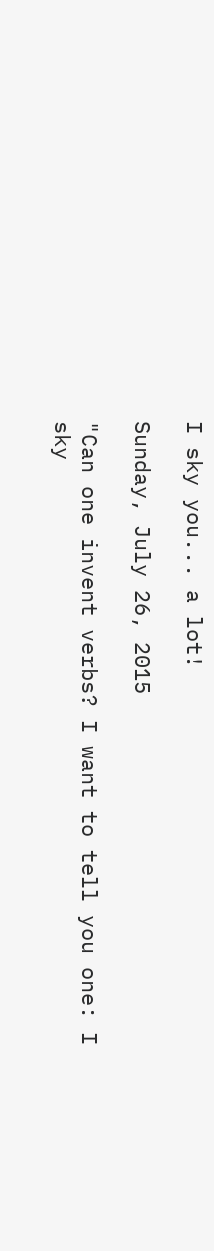I sky you... a lot!

Sunday, July 26, 2015

"Can one invent verbs? I want to tell you one: I sky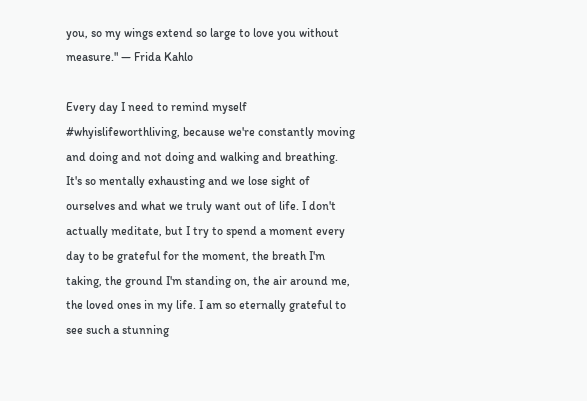you, so my wings extend so large to love you without measure." ― Frida Kahlo

Every day I need to remind myself #whyislifeworthliving, because we're constantly moving and doing and not doing and walking and breathing. It's so mentally exhausting and we lose sight of ourselves and what we truly want out of life. I don't actually meditate, but I try to spend a moment every day to be grateful for the moment, the breath I'm taking, the ground I'm standing on, the air around me, the loved ones in my life. I am so eternally grateful to see such a stunning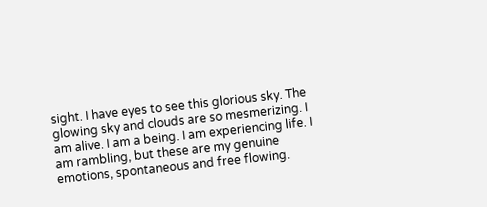sight. I have eyes to see this glorious sky. The glowing sky and clouds are so mesmerizing. I am alive. I am a being. I am experiencing life. I am rambling, but these are my genuine emotions, spontaneous and free flowing.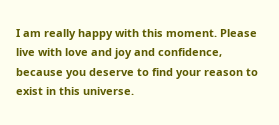I am really happy with this moment. Please live with love and joy and confidence, because you deserve to find your reason to exist in this universe.